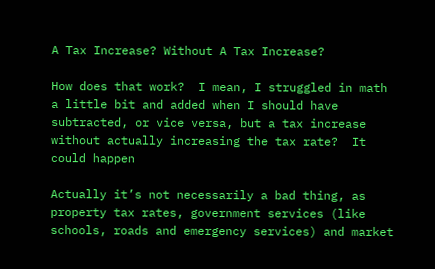A Tax Increase? Without A Tax Increase?

How does that work?  I mean, I struggled in math a little bit and added when I should have subtracted, or vice versa, but a tax increase without actually increasing the tax rate?  It could happen

Actually it’s not necessarily a bad thing, as property tax rates, government services (like schools, roads and emergency services) and market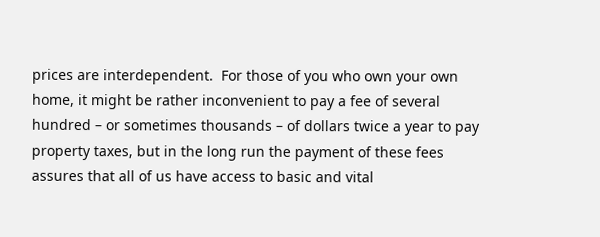prices are interdependent.  For those of you who own your own home, it might be rather inconvenient to pay a fee of several hundred – or sometimes thousands – of dollars twice a year to pay property taxes, but in the long run the payment of these fees assures that all of us have access to basic and vital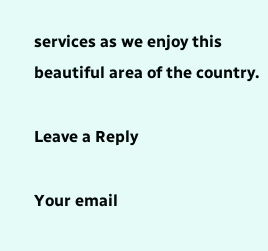services as we enjoy this beautiful area of the country.

Leave a Reply

Your email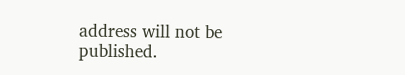address will not be published.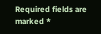Required fields are marked *